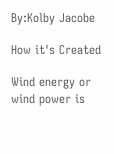By:Kolby Jacobe

How it's Created

Wind energy or wind power is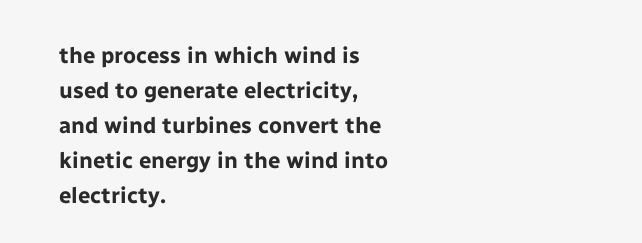the process in which wind is used to generate electricity, and wind turbines convert the kinetic energy in the wind into electricty.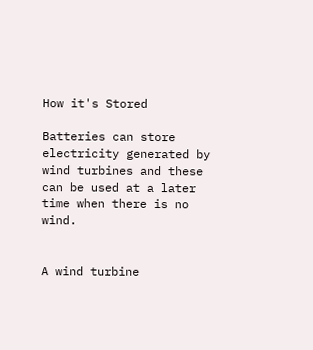How it's Stored

Batteries can store electricity generated by wind turbines and these can be used at a later time when there is no wind.


A wind turbine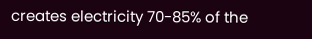creates electricity 70-85% of the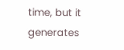time, but it generates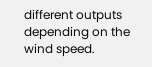different outputs depending on the wind speed.